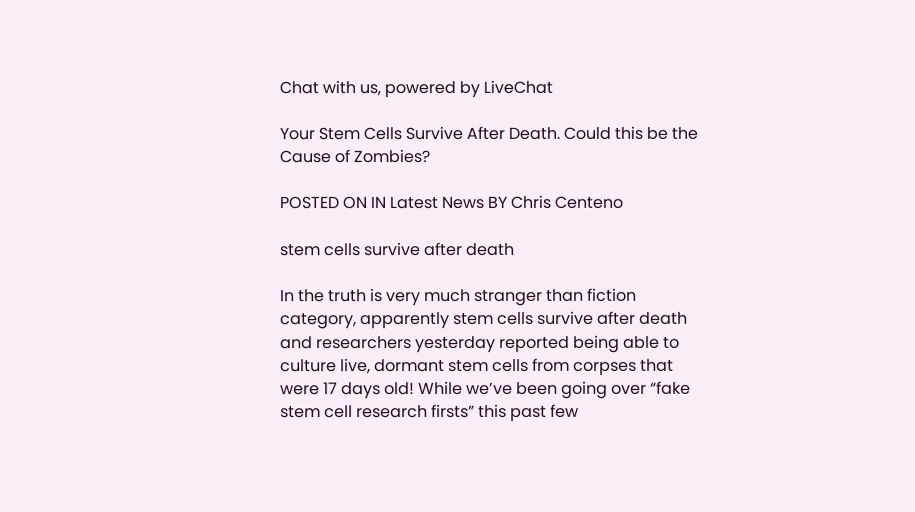Chat with us, powered by LiveChat

Your Stem Cells Survive After Death. Could this be the Cause of Zombies?

POSTED ON IN Latest News BY Chris Centeno

stem cells survive after death

In the truth is very much stranger than fiction category, apparently stem cells survive after death and researchers yesterday reported being able to culture live, dormant stem cells from corpses that were 17 days old! While we’ve been going over “fake stem cell research firsts” this past few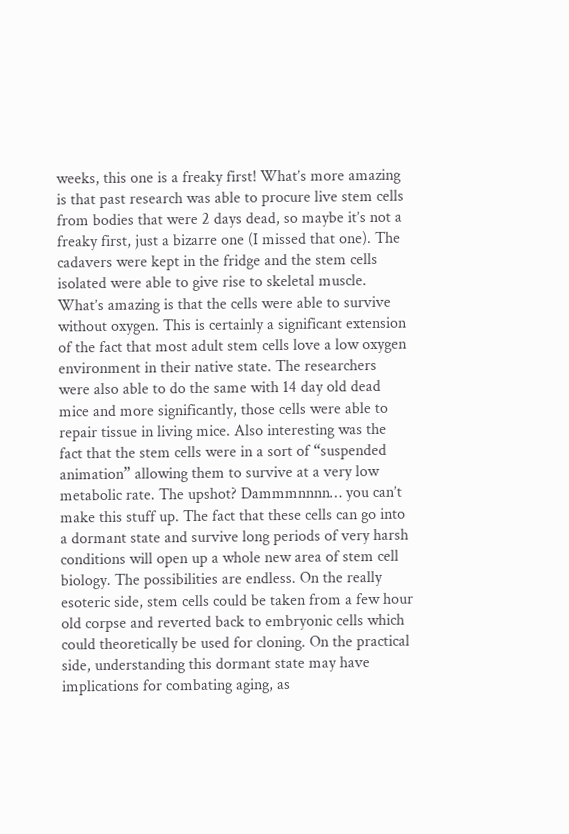weeks, this one is a freaky first! What’s more amazing is that past research was able to procure live stem cells from bodies that were 2 days dead, so maybe it’s not a freaky first, just a bizarre one (I missed that one). The cadavers were kept in the fridge and the stem cells isolated were able to give rise to skeletal muscle. What’s amazing is that the cells were able to survive without oxygen. This is certainly a significant extension of the fact that most adult stem cells love a low oxygen environment in their native state. The researchers were also able to do the same with 14 day old dead mice and more significantly, those cells were able to repair tissue in living mice. Also interesting was the fact that the stem cells were in a sort of “suspended animation” allowing them to survive at a very low metabolic rate. The upshot? Dammmnnnn… you can’t make this stuff up. The fact that these cells can go into a dormant state and survive long periods of very harsh conditions will open up a whole new area of stem cell biology. The possibilities are endless. On the really esoteric side, stem cells could be taken from a few hour old corpse and reverted back to embryonic cells which could theoretically be used for cloning. On the practical side, understanding this dormant state may have implications for combating aging, as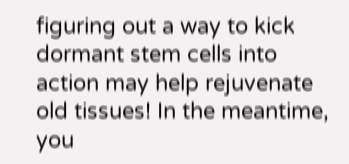figuring out a way to kick dormant stem cells into action may help rejuvenate old tissues! In the meantime, you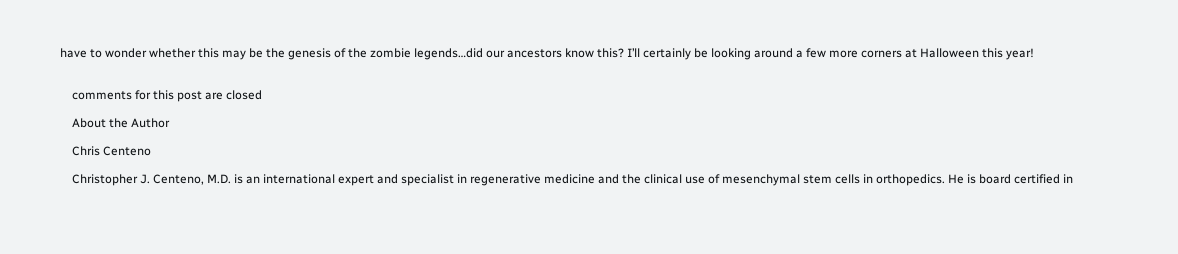have to wonder whether this may be the genesis of the zombie legends…did our ancestors know this? I’ll certainly be looking around a few more corners at Halloween this year!


    comments for this post are closed

    About the Author

    Chris Centeno

    Christopher J. Centeno, M.D. is an international expert and specialist in regenerative medicine and the clinical use of mesenchymal stem cells in orthopedics. He is board certified in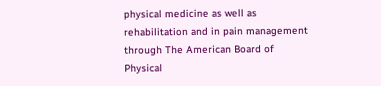physical medicine as well as rehabilitation and in pain management through The American Board of Physical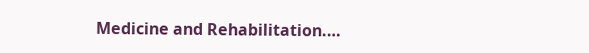Medicine and Rehabilitation.…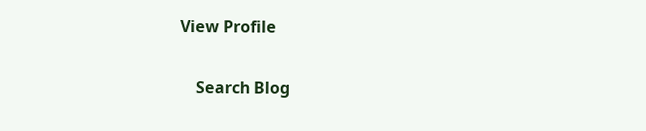View Profile

    Search Blog